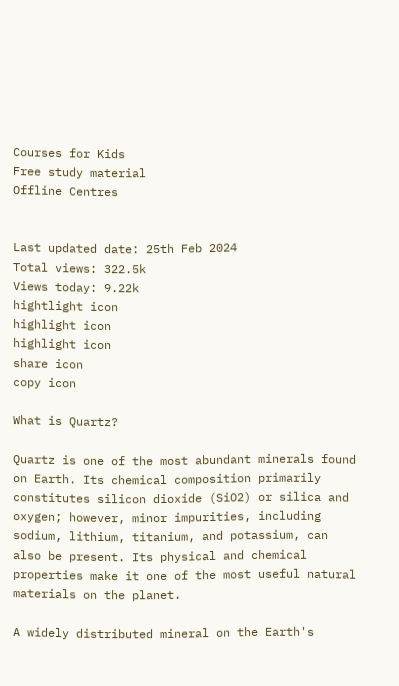Courses for Kids
Free study material
Offline Centres


Last updated date: 25th Feb 2024
Total views: 322.5k
Views today: 9.22k
hightlight icon
highlight icon
highlight icon
share icon
copy icon

What is Quartz?

Quartz is one of the most abundant minerals found on Earth. Its chemical composition primarily constitutes silicon dioxide (SiO2) or silica and oxygen; however, minor impurities, including sodium, lithium, titanium, and potassium, can also be present. Its physical and chemical properties make it one of the most useful natural materials on the planet.

A widely distributed mineral on the Earth's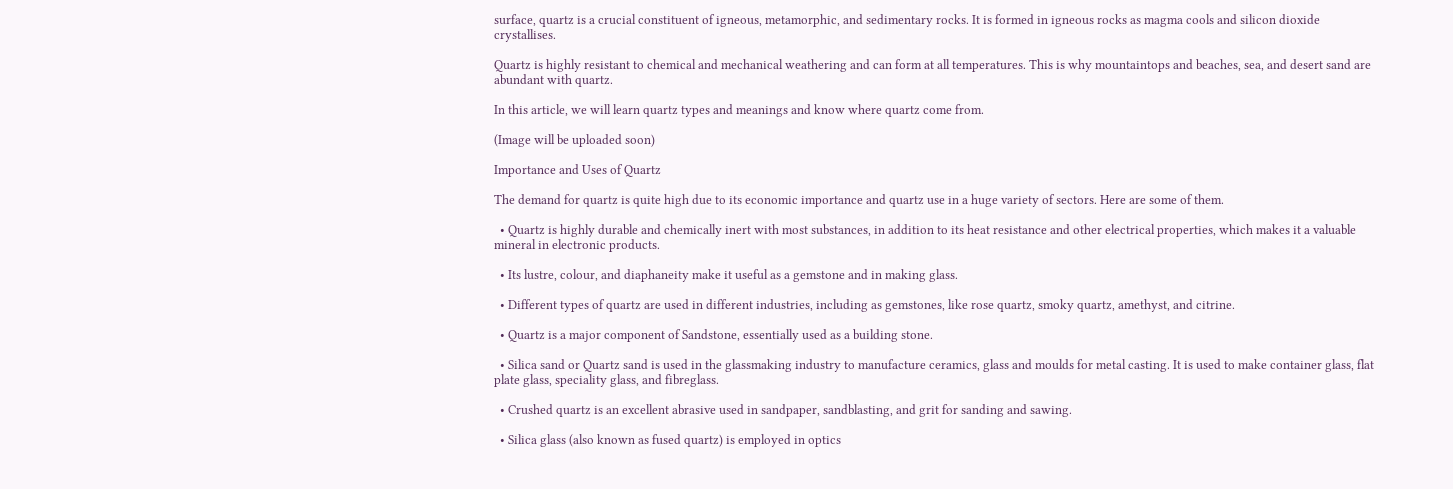surface, quartz is a crucial constituent of igneous, metamorphic, and sedimentary rocks. It is formed in igneous rocks as magma cools and silicon dioxide crystallises.

Quartz is highly resistant to chemical and mechanical weathering and can form at all temperatures. This is why mountaintops and beaches, sea, and desert sand are abundant with quartz.

In this article, we will learn quartz types and meanings and know where quartz come from.

(Image will be uploaded soon)

Importance and Uses of Quartz

The demand for quartz is quite high due to its economic importance and quartz use in a huge variety of sectors. Here are some of them.

  • Quartz is highly durable and chemically inert with most substances, in addition to its heat resistance and other electrical properties, which makes it a valuable mineral in electronic products.

  • Its lustre, colour, and diaphaneity make it useful as a gemstone and in making glass.

  • Different types of quartz are used in different industries, including as gemstones, like rose quartz, smoky quartz, amethyst, and citrine.

  • Quartz is a major component of Sandstone, essentially used as a building stone.

  • Silica sand or Quartz sand is used in the glassmaking industry to manufacture ceramics, glass and moulds for metal casting. It is used to make container glass, flat plate glass, speciality glass, and fibreglass.

  • Crushed quartz is an excellent abrasive used in sandpaper, sandblasting, and grit for sanding and sawing.

  • Silica glass (also known as fused quartz) is employed in optics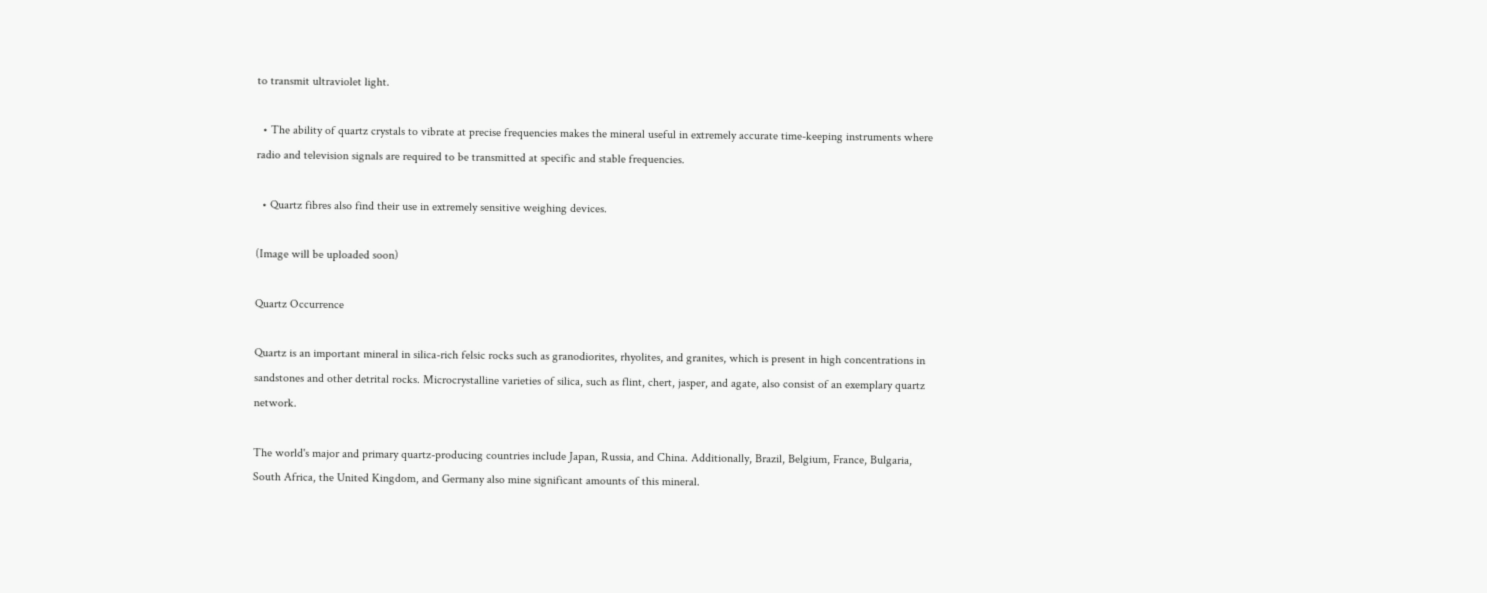to transmit ultraviolet light.

  • The ability of quartz crystals to vibrate at precise frequencies makes the mineral useful in extremely accurate time-keeping instruments where radio and television signals are required to be transmitted at specific and stable frequencies.

  • Quartz fibres also find their use in extremely sensitive weighing devices.

(Image will be uploaded soon)

Quartz Occurrence

Quartz is an important mineral in silica-rich felsic rocks such as granodiorites, rhyolites, and granites, which is present in high concentrations in sandstones and other detrital rocks. Microcrystalline varieties of silica, such as flint, chert, jasper, and agate, also consist of an exemplary quartz network.

The world's major and primary quartz-producing countries include Japan, Russia, and China. Additionally, Brazil, Belgium, France, Bulgaria, South Africa, the United Kingdom, and Germany also mine significant amounts of this mineral.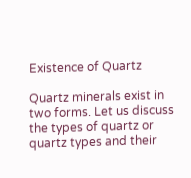Existence of Quartz

Quartz minerals exist in two forms. Let us discuss the types of quartz or quartz types and their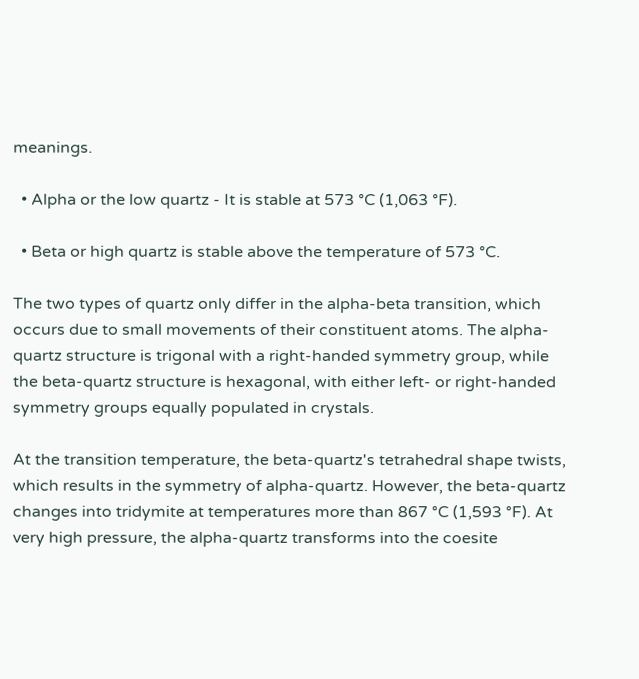meanings.

  • Alpha or the low quartz - It is stable at 573 °C (1,063 °F).

  • Beta or high quartz is stable above the temperature of 573 °C.

The two types of quartz only differ in the alpha-beta transition, which occurs due to small movements of their constituent atoms. The alpha-quartz structure is trigonal with a right-handed symmetry group, while the beta-quartz structure is hexagonal, with either left- or right-handed symmetry groups equally populated in crystals.

At the transition temperature, the beta-quartz's tetrahedral shape twists, which results in the symmetry of alpha-quartz. However, the beta-quartz changes into tridymite at temperatures more than 867 °C (1,593 °F). At very high pressure, the alpha-quartz transforms into the coesite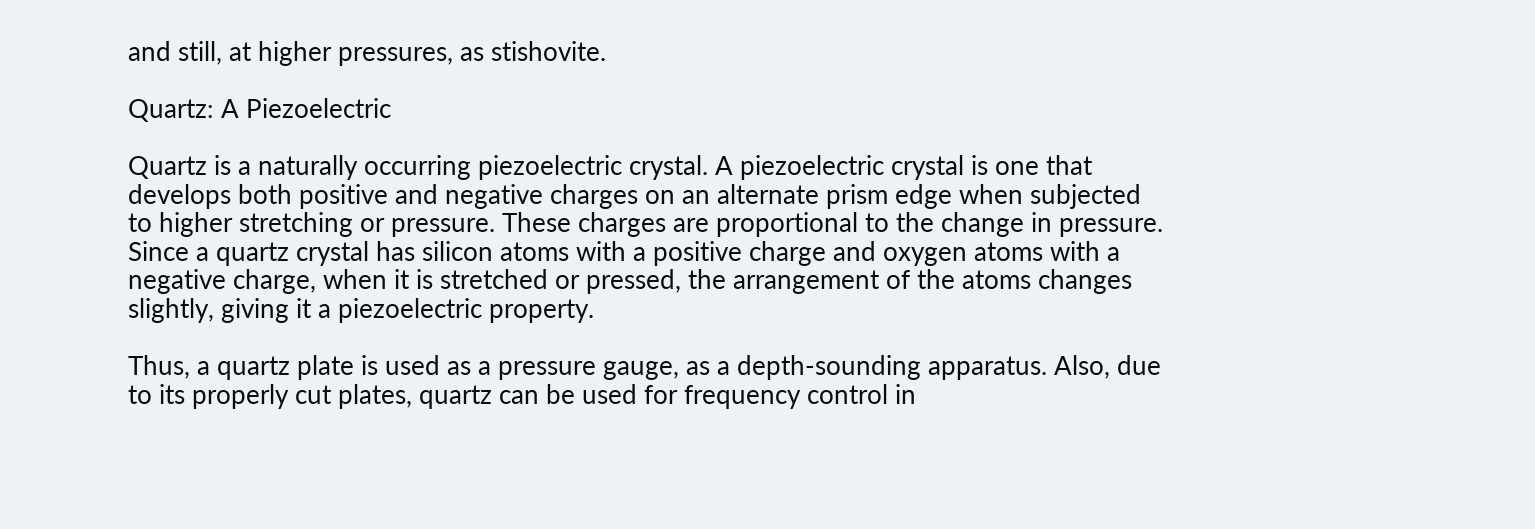and still, at higher pressures, as stishovite.

Quartz: A Piezoelectric

Quartz is a naturally occurring piezoelectric crystal. A piezoelectric crystal is one that develops both positive and negative charges on an alternate prism edge when subjected to higher stretching or pressure. These charges are proportional to the change in pressure. Since a quartz crystal has silicon atoms with a positive charge and oxygen atoms with a negative charge, when it is stretched or pressed, the arrangement of the atoms changes slightly, giving it a piezoelectric property.

Thus, a quartz plate is used as a pressure gauge, as a depth-sounding apparatus. Also, due to its properly cut plates, quartz can be used for frequency control in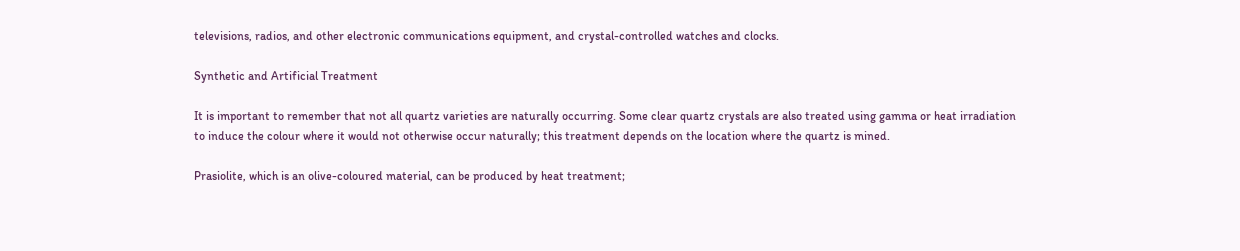televisions, radios, and other electronic communications equipment, and crystal-controlled watches and clocks.

Synthetic and Artificial Treatment

It is important to remember that not all quartz varieties are naturally occurring. Some clear quartz crystals are also treated using gamma or heat irradiation to induce the colour where it would not otherwise occur naturally; this treatment depends on the location where the quartz is mined.

Prasiolite, which is an olive-coloured material, can be produced by heat treatment;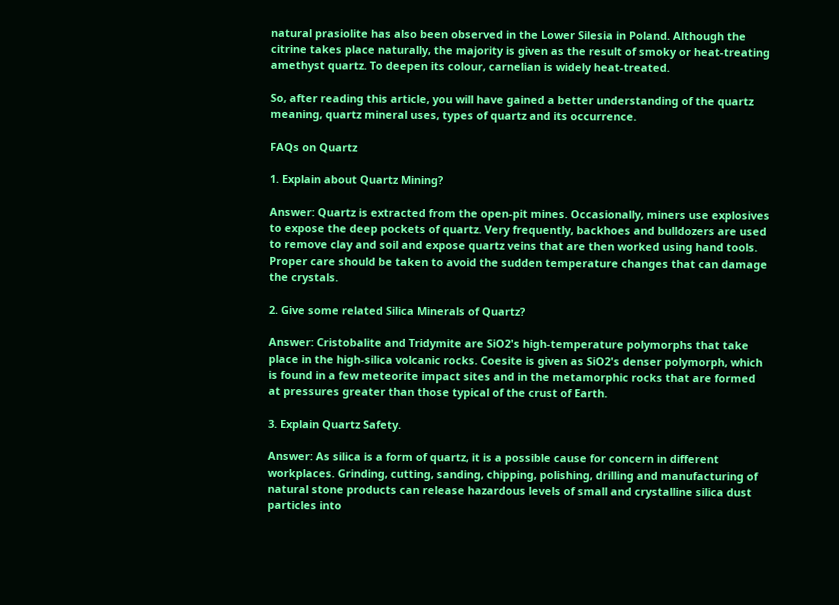natural prasiolite has also been observed in the Lower Silesia in Poland. Although the citrine takes place naturally, the majority is given as the result of smoky or heat-treating amethyst quartz. To deepen its colour, carnelian is widely heat-treated.

So, after reading this article, you will have gained a better understanding of the quartz meaning, quartz mineral uses, types of quartz and its occurrence.

FAQs on Quartz

1. Explain about Quartz Mining?

Answer: Quartz is extracted from the open-pit mines. Occasionally, miners use explosives to expose the deep pockets of quartz. Very frequently, backhoes and bulldozers are used to remove clay and soil and expose quartz veins that are then worked using hand tools. Proper care should be taken to avoid the sudden temperature changes that can damage the crystals.

2. Give some related Silica Minerals of Quartz?

Answer: Cristobalite and Tridymite are SiO2's high-temperature polymorphs that take place in the high-silica volcanic rocks. Coesite is given as SiO2's denser polymorph, which is found in a few meteorite impact sites and in the metamorphic rocks that are formed at pressures greater than those typical of the crust of Earth.

3. Explain Quartz Safety.

Answer: As silica is a form of quartz, it is a possible cause for concern in different workplaces. Grinding, cutting, sanding, chipping, polishing, drilling and manufacturing of natural stone products can release hazardous levels of small and crystalline silica dust particles into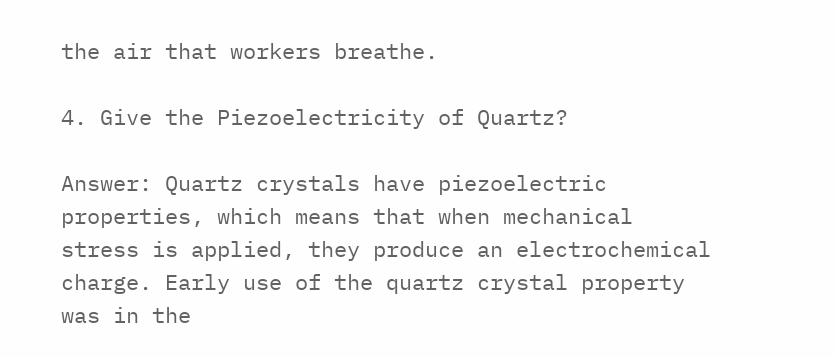the air that workers breathe.

4. Give the Piezoelectricity of Quartz?

Answer: Quartz crystals have piezoelectric properties, which means that when mechanical stress is applied, they produce an electrochemical charge. Early use of the quartz crystal property was in the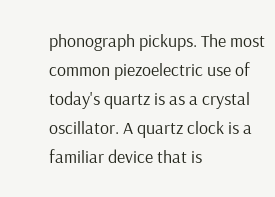phonograph pickups. The most common piezoelectric use of today's quartz is as a crystal oscillator. A quartz clock is a familiar device that is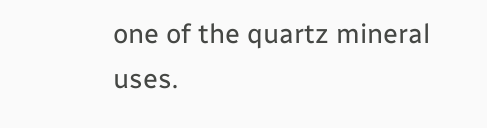one of the quartz mineral uses.